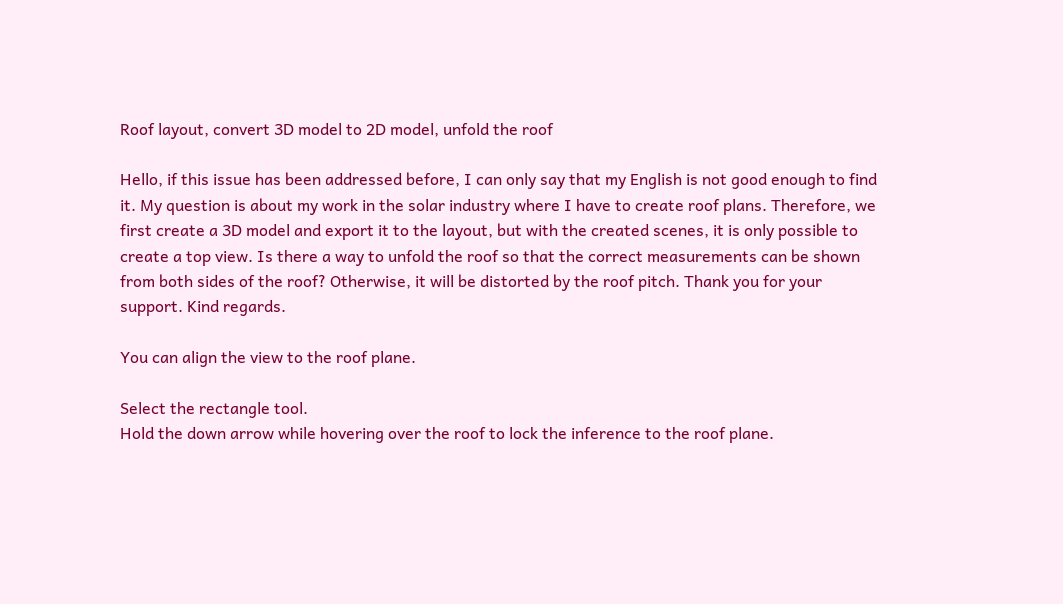Roof layout, convert 3D model to 2D model, unfold the roof

Hello, if this issue has been addressed before, I can only say that my English is not good enough to find it. My question is about my work in the solar industry where I have to create roof plans. Therefore, we first create a 3D model and export it to the layout, but with the created scenes, it is only possible to create a top view. Is there a way to unfold the roof so that the correct measurements can be shown from both sides of the roof? Otherwise, it will be distorted by the roof pitch. Thank you for your support. Kind regards.

You can align the view to the roof plane.

Select the rectangle tool.
Hold the down arrow while hovering over the roof to lock the inference to the roof plane.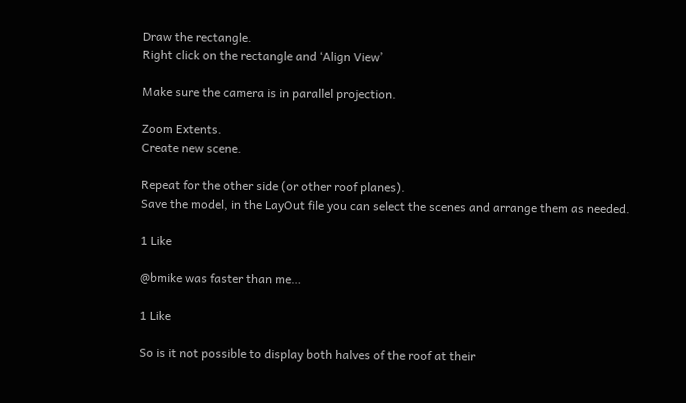Draw the rectangle.
Right click on the rectangle and ‘Align View’

Make sure the camera is in parallel projection.

Zoom Extents.
Create new scene.

Repeat for the other side (or other roof planes).
Save the model, in the LayOut file you can select the scenes and arrange them as needed.

1 Like

@bmike was faster than me…

1 Like

So is it not possible to display both halves of the roof at their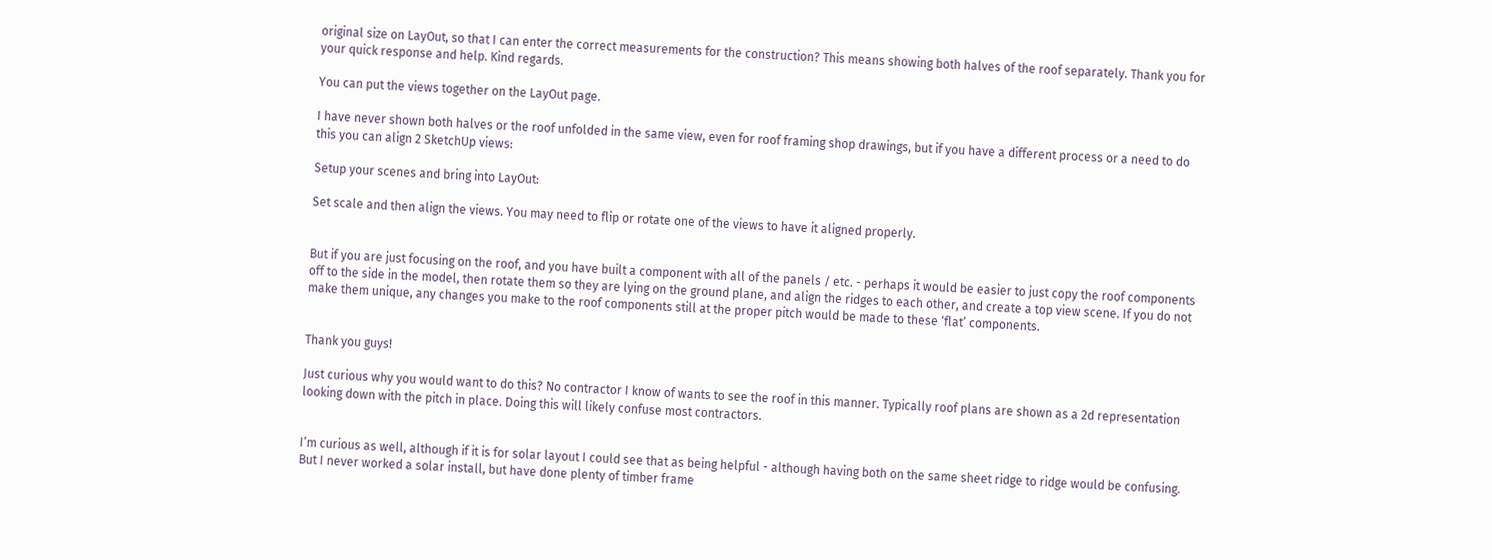original size on LayOut, so that I can enter the correct measurements for the construction? This means showing both halves of the roof separately. Thank you for your quick response and help. Kind regards.

You can put the views together on the LayOut page.

I have never shown both halves or the roof unfolded in the same view, even for roof framing shop drawings, but if you have a different process or a need to do this you can align 2 SketchUp views:

Setup your scenes and bring into LayOut:

Set scale and then align the views. You may need to flip or rotate one of the views to have it aligned properly.


But if you are just focusing on the roof, and you have built a component with all of the panels / etc. - perhaps it would be easier to just copy the roof components off to the side in the model, then rotate them so they are lying on the ground plane, and align the ridges to each other, and create a top view scene. If you do not make them unique, any changes you make to the roof components still at the proper pitch would be made to these ‘flat’ components.


Thank you guys!

Just curious why you would want to do this? No contractor I know of wants to see the roof in this manner. Typically roof plans are shown as a 2d representation looking down with the pitch in place. Doing this will likely confuse most contractors.


I’m curious as well, although if it is for solar layout I could see that as being helpful - although having both on the same sheet ridge to ridge would be confusing. But I never worked a solar install, but have done plenty of timber frame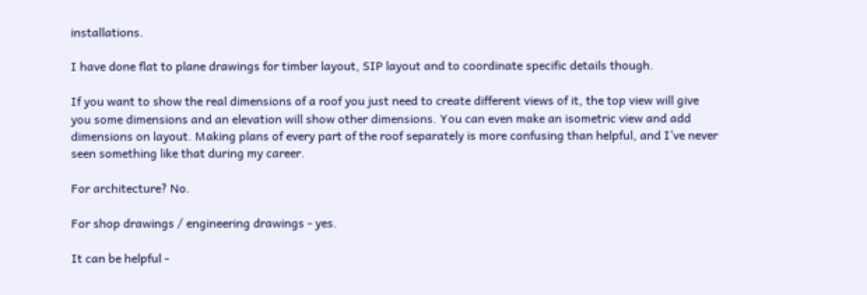installations.

I have done flat to plane drawings for timber layout, SIP layout and to coordinate specific details though.

If you want to show the real dimensions of a roof you just need to create different views of it, the top view will give you some dimensions and an elevation will show other dimensions. You can even make an isometric view and add dimensions on layout. Making plans of every part of the roof separately is more confusing than helpful, and I’ve never seen something like that during my career.

For architecture? No.

For shop drawings / engineering drawings - yes.

It can be helpful -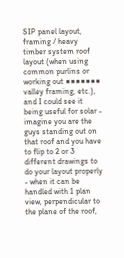SIP panel layout, framing / heavy timber system roof layout (when using common purlins or working out ■■■■■■■ valley framing, etc.), and I could see it being useful for solar - imagine you are the guys standing out on that roof and you have to flip to 2 or 3 different drawings to do your layout properly - when it can be handled with 1 plan view, perpendicular to the plane of the roof,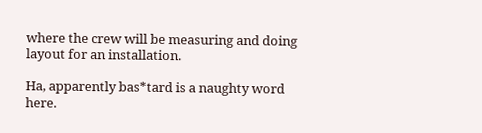where the crew will be measuring and doing layout for an installation.

Ha, apparently bas*tard is a naughty word here.